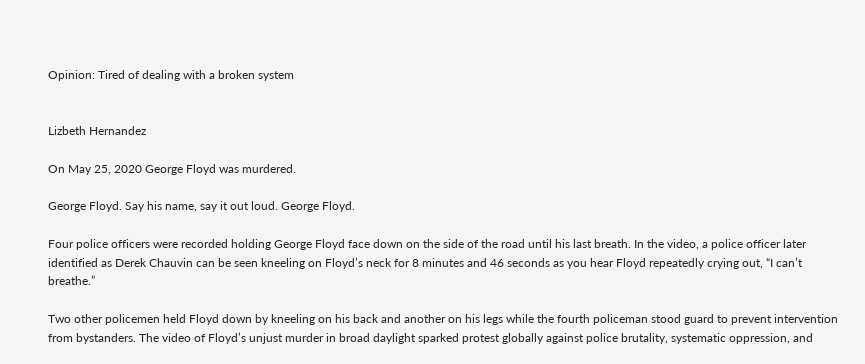Opinion: Tired of dealing with a broken system


Lizbeth Hernandez

On May 25, 2020 George Floyd was murdered.

George Floyd. Say his name, say it out loud. George Floyd.

Four police officers were recorded holding George Floyd face down on the side of the road until his last breath. In the video, a police officer later identified as Derek Chauvin can be seen kneeling on Floyd’s neck for 8 minutes and 46 seconds as you hear Floyd repeatedly crying out, “I can’t breathe.”

Two other policemen held Floyd down by kneeling on his back and another on his legs while the fourth policeman stood guard to prevent intervention from bystanders. The video of Floyd’s unjust murder in broad daylight sparked protest globally against police brutality, systematic oppression, and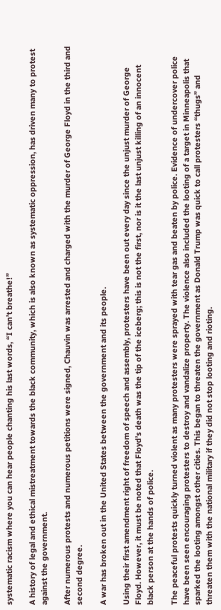systematic racism where you can hear people chanting his last words, “I can’t breathe!”

A history of legal and ethical mistreatment towards the black community, which is also known as systematic oppression, has driven many to protest against the government.

After numerous protests and numerous petitions were signed, Chauvin was arrested and charged with the murder of George Floyd in the third and second degree.

A war has broken out in the United States between the government and its people.

Using their first amendment right of freedom of speech and assembly, protesters have been out every day since the unjust murder of George Floyd. However, it must be noted that Floyd’s death was the tip of the iceberg; this is not the first, nor is it the last unjust killing of an innocent black person at the hands of police.

The peaceful protests quickly turned violent as many protesters were sprayed with tear gas and beaten by police. Evidence of undercover police have been seen encouraging protesters to destroy and vandalize property. The violence also included the looting of a target in Minneapolis that sparked the looting amongst other cities. This began to threaten the government as Donald Trump was quick to call protesters “thugs” and threaten them with the national military if they did not stop looting and rioting.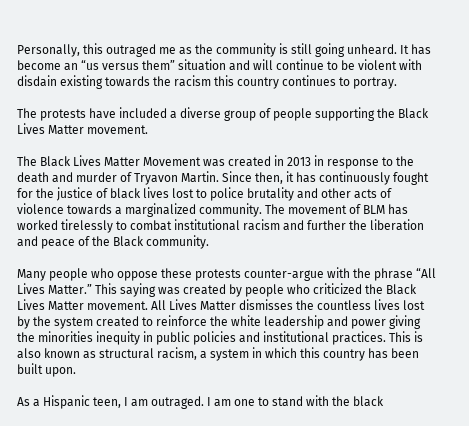Personally, this outraged me as the community is still going unheard. It has become an “us versus them” situation and will continue to be violent with disdain existing towards the racism this country continues to portray.

The protests have included a diverse group of people supporting the Black Lives Matter movement.

The Black Lives Matter Movement was created in 2013 in response to the death and murder of Tryavon Martin. Since then, it has continuously fought for the justice of black lives lost to police brutality and other acts of violence towards a marginalized community. The movement of BLM has worked tirelessly to combat institutional racism and further the liberation and peace of the Black community.

Many people who oppose these protests counter-argue with the phrase “All Lives Matter.” This saying was created by people who criticized the Black Lives Matter movement. All Lives Matter dismisses the countless lives lost by the system created to reinforce the white leadership and power giving the minorities inequity in public policies and institutional practices. This is also known as structural racism, a system in which this country has been built upon.

As a Hispanic teen, I am outraged. I am one to stand with the black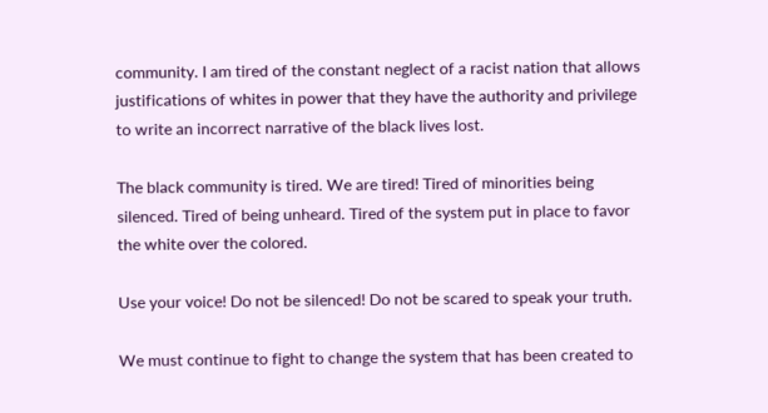community. I am tired of the constant neglect of a racist nation that allows justifications of whites in power that they have the authority and privilege to write an incorrect narrative of the black lives lost.

The black community is tired. We are tired! Tired of minorities being silenced. Tired of being unheard. Tired of the system put in place to favor the white over the colored.

Use your voice! Do not be silenced! Do not be scared to speak your truth.

We must continue to fight to change the system that has been created to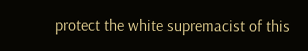protect the white supremacist of this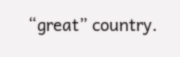“great” country.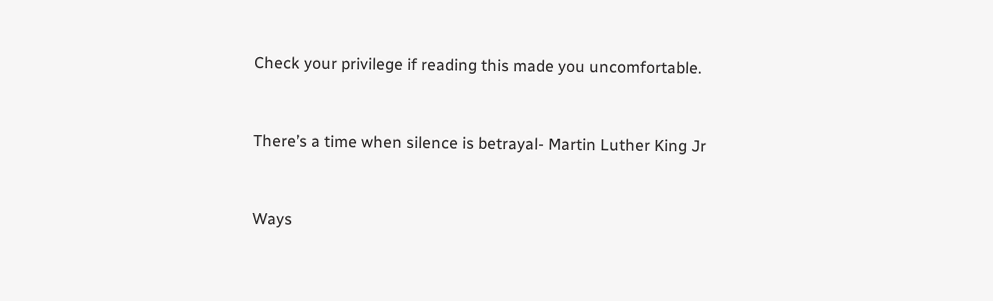Check your privilege if reading this made you uncomfortable.


There’s a time when silence is betrayal- Martin Luther King Jr


Ways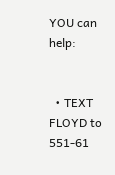YOU can help:


  • TEXT FLOYD to 551-61